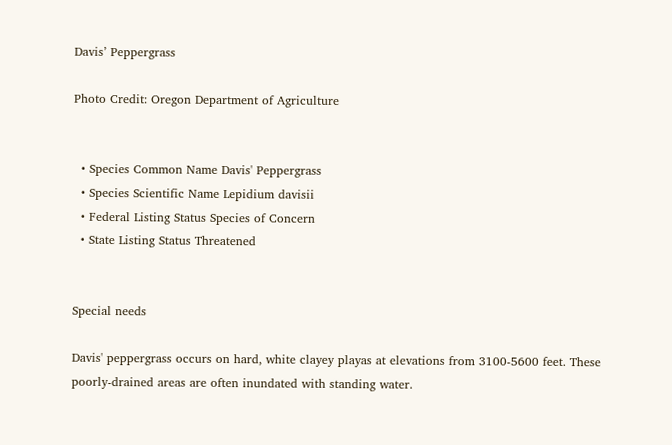Davis’ Peppergrass

Photo Credit: Oregon Department of Agriculture


  • Species Common Name Davis' Peppergrass
  • Species Scientific Name Lepidium davisii
  • Federal Listing Status Species of Concern
  • State Listing Status Threatened


Special needs

Davis' peppergrass occurs on hard, white clayey playas at elevations from 3100-5600 feet. These poorly-drained areas are often inundated with standing water.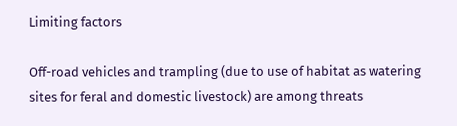Limiting factors

Off-road vehicles and trampling (due to use of habitat as watering sites for feral and domestic livestock) are among threats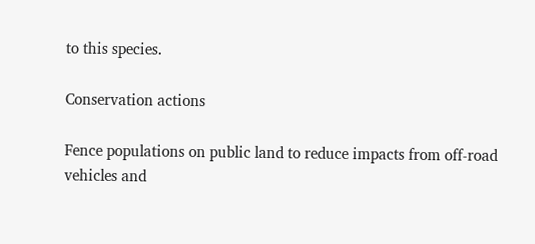to this species.

Conservation actions

Fence populations on public land to reduce impacts from off-road vehicles and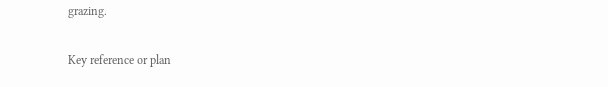grazing.

Key reference or plan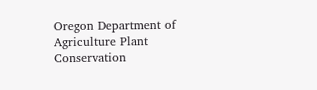Oregon Department of Agriculture Plant Conservation